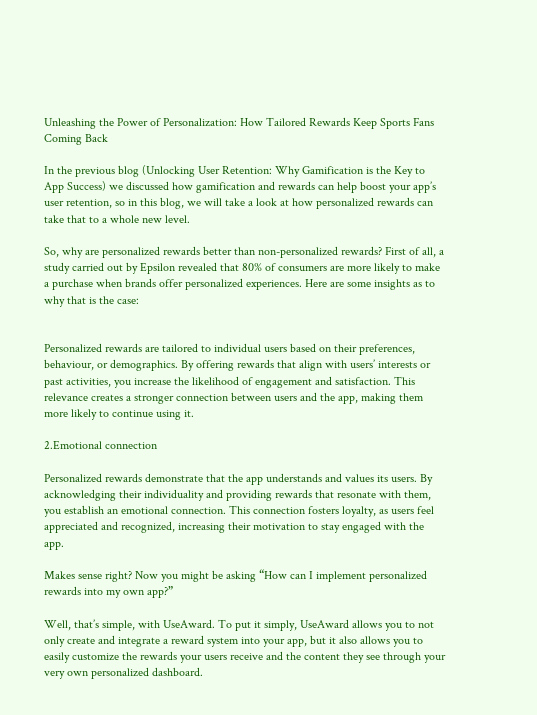Unleashing the Power of Personalization: How Tailored Rewards Keep Sports Fans Coming Back

In the previous blog (Unlocking User Retention: Why Gamification is the Key to App Success) we discussed how gamification and rewards can help boost your app’s user retention, so in this blog, we will take a look at how personalized rewards can take that to a whole new level.

So, why are personalized rewards better than non-personalized rewards? First of all, a study carried out by Epsilon revealed that 80% of consumers are more likely to make a purchase when brands offer personalized experiences. Here are some insights as to why that is the case:


Personalized rewards are tailored to individual users based on their preferences, behaviour, or demographics. By offering rewards that align with users’ interests or past activities, you increase the likelihood of engagement and satisfaction. This relevance creates a stronger connection between users and the app, making them more likely to continue using it.

2.Emotional connection

Personalized rewards demonstrate that the app understands and values its users. By acknowledging their individuality and providing rewards that resonate with them, you establish an emotional connection. This connection fosters loyalty, as users feel appreciated and recognized, increasing their motivation to stay engaged with the app.

Makes sense right? Now you might be asking “How can I implement personalized rewards into my own app?”

Well, that’s simple, with UseAward. To put it simply, UseAward allows you to not only create and integrate a reward system into your app, but it also allows you to easily customize the rewards your users receive and the content they see through your very own personalized dashboard.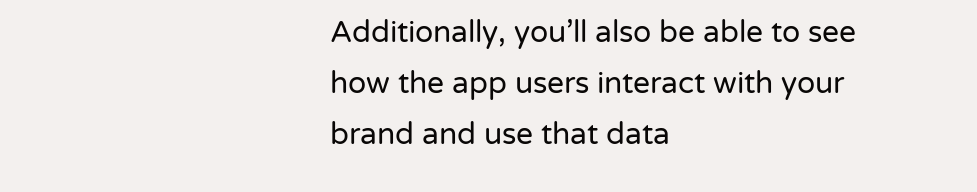Additionally, you’ll also be able to see how the app users interact with your brand and use that data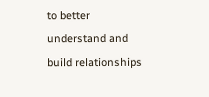to better understand and build relationships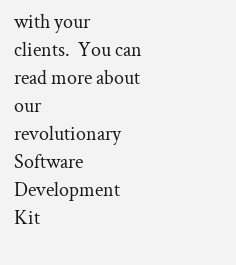with your clients.  You can read more about our revolutionary Software Development Kit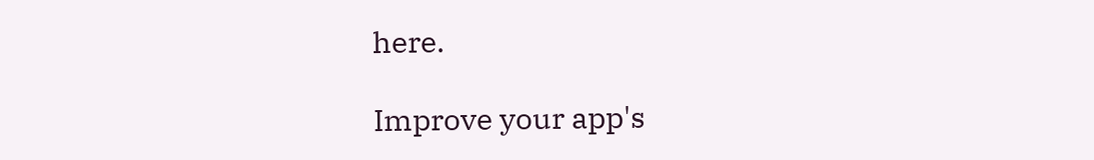here.

Improve your app's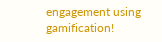engagement using gamification!